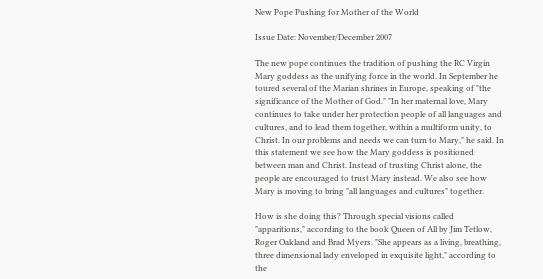New Pope Pushing for Mother of the World

Issue Date: November/December 2007

The new pope continues the tradition of pushing the RC Virgin Mary goddess as the unifying force in the world. In September he toured several of the Marian shrines in Europe, speaking of "the significance of the Mother of God." "In her maternal love, Mary continues to take under her protection people of all languages and cultures, and to lead them together, within a multiform unity, to Christ. In our problems and needs we can turn to Mary," he said. In this statement we see how the Mary goddess is positioned between man and Christ. Instead of trusting Christ alone, the people are encouraged to trust Mary instead. We also see how Mary is moving to bring "all languages and cultures" together.

How is she doing this? Through special visions called "apparitions," according to the book Queen of All by Jim Tetlow, Roger Oakland and Brad Myers. "She appears as a living, breathing, three dimensional lady enveloped in exquisite light," according to the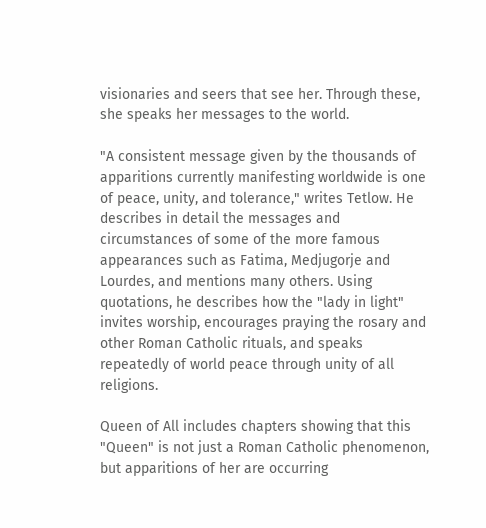visionaries and seers that see her. Through these, she speaks her messages to the world.

"A consistent message given by the thousands of apparitions currently manifesting worldwide is one of peace, unity, and tolerance," writes Tetlow. He describes in detail the messages and circumstances of some of the more famous appearances such as Fatima, Medjugorje and Lourdes, and mentions many others. Using quotations, he describes how the "lady in light" invites worship, encourages praying the rosary and other Roman Catholic rituals, and speaks repeatedly of world peace through unity of all religions.

Queen of All includes chapters showing that this "Queen" is not just a Roman Catholic phenomenon, but apparitions of her are occurring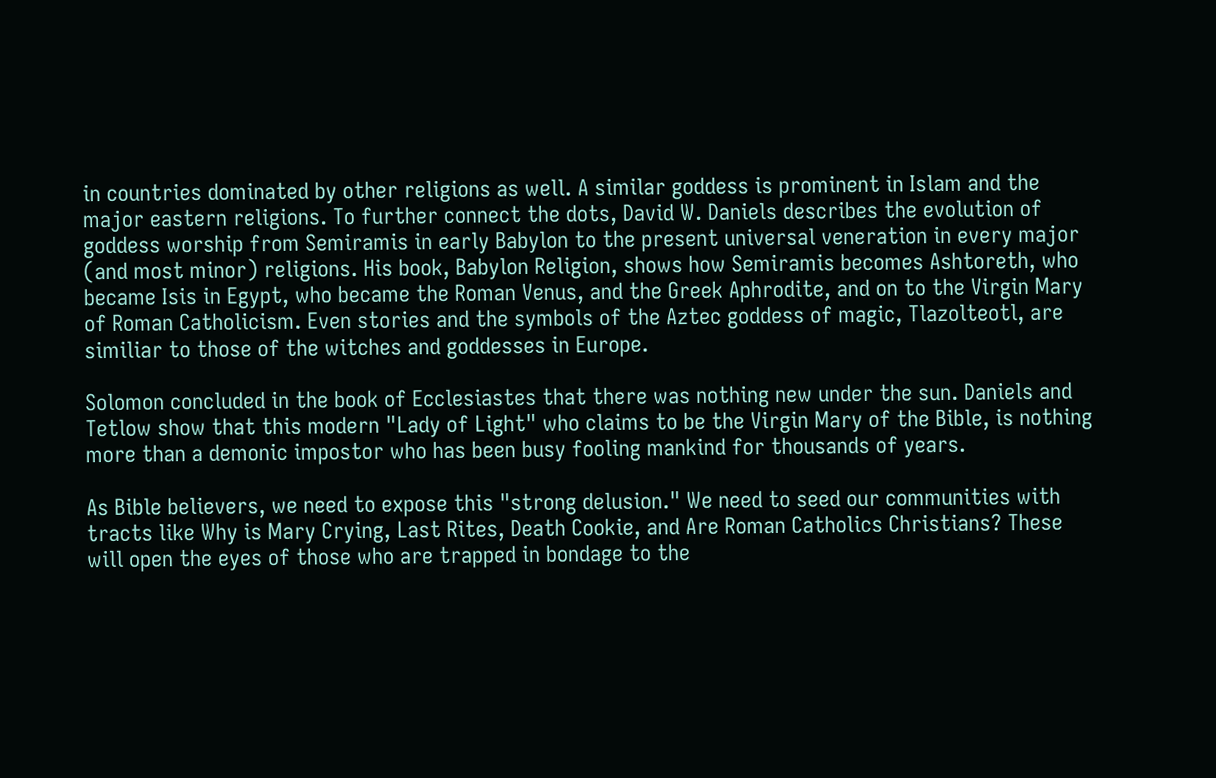in countries dominated by other religions as well. A similar goddess is prominent in Islam and the major eastern religions. To further connect the dots, David W. Daniels describes the evolution of goddess worship from Semiramis in early Babylon to the present universal veneration in every major (and most minor) religions. His book, Babylon Religion, shows how Semiramis becomes Ashtoreth, who became Isis in Egypt, who became the Roman Venus, and the Greek Aphrodite, and on to the Virgin Mary of Roman Catholicism. Even stories and the symbols of the Aztec goddess of magic, Tlazolteotl, are similiar to those of the witches and goddesses in Europe.

Solomon concluded in the book of Ecclesiastes that there was nothing new under the sun. Daniels and Tetlow show that this modern "Lady of Light" who claims to be the Virgin Mary of the Bible, is nothing more than a demonic impostor who has been busy fooling mankind for thousands of years.

As Bible believers, we need to expose this "strong delusion." We need to seed our communities with tracts like Why is Mary Crying, Last Rites, Death Cookie, and Are Roman Catholics Christians? These will open the eyes of those who are trapped in bondage to the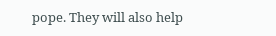pope. They will also help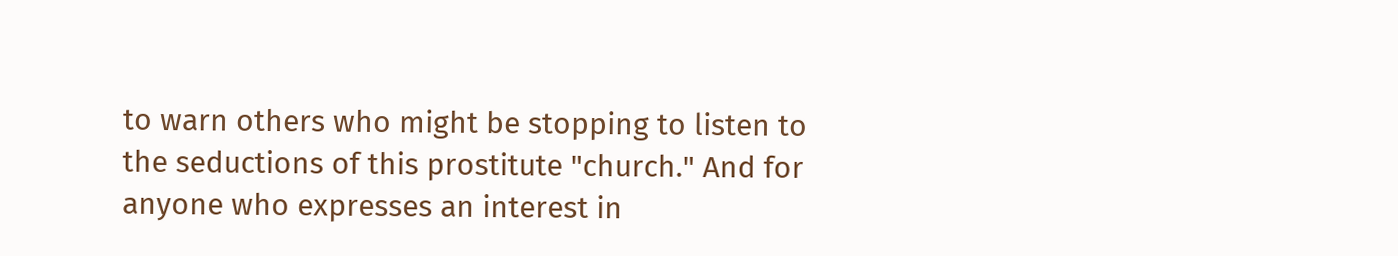to warn others who might be stopping to listen to the seductions of this prostitute "church." And for anyone who expresses an interest in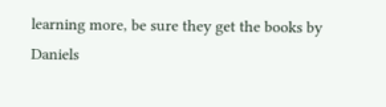learning more, be sure they get the books by Daniels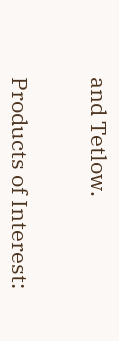and Tetlow.


Products of Interest: